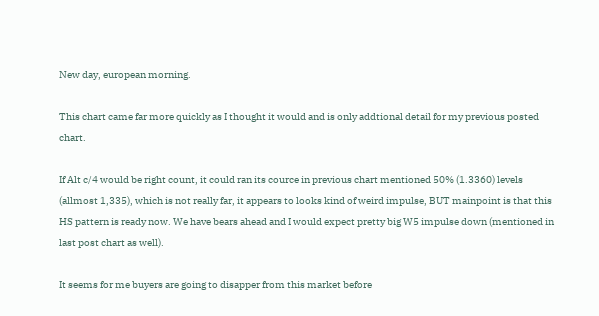New day, european morning.

This chart came far more quickly as I thought it would and is only addtional detail for my previous posted chart.

If Alt c/4 would be right count, it could ran its cource in previous chart mentioned 50% (1.3360) levels (allmost 1,335), which is not really far, it appears to looks kind of weird impulse, BUT mainpoint is that this HS pattern is ready now. We have bears ahead and I would expect pretty big W5 impulse down (mentioned in last post chart as well).

It seems for me buyers are going to disapper from this market before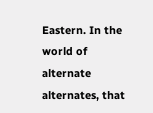Eastern. In the world of alternate alternates, that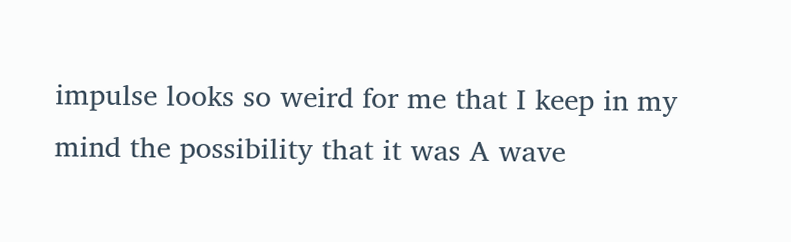impulse looks so weird for me that I keep in my mind the possibility that it was A wave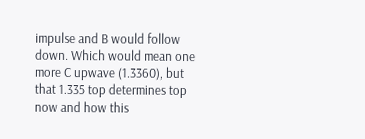impulse and B would follow down. Which would mean one more C upwave (1.3360), but that 1.335 top determines top now and how this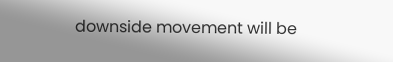downside movement will be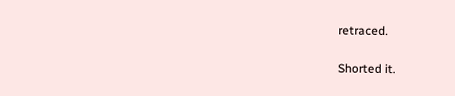retraced.

Shorted it.